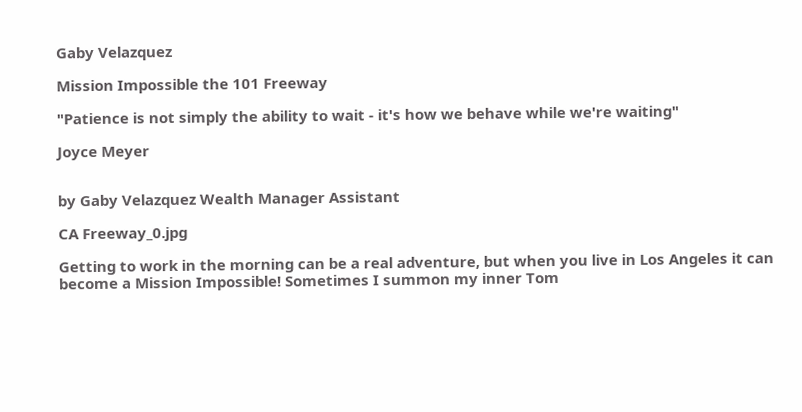Gaby Velazquez

Mission Impossible the 101 Freeway

"Patience is not simply the ability to wait - it's how we behave while we're waiting"

Joyce Meyer


by Gaby Velazquez Wealth Manager Assistant

CA Freeway_0.jpg

Getting to work in the morning can be a real adventure, but when you live in Los Angeles it can become a Mission Impossible! Sometimes I summon my inner Tom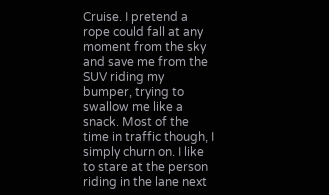Cruise. I pretend a rope could fall at any moment from the sky and save me from the SUV riding my bumper, trying to swallow me like a snack. Most of the time in traffic though, I simply churn on. I like to stare at the person riding in the lane next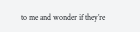to me and wonder if they’re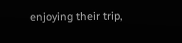enjoying their trip,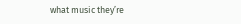what music they’re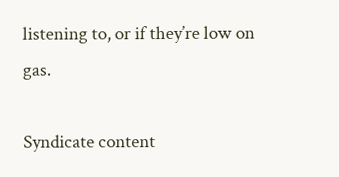listening to, or if they’re low on gas.

Syndicate content